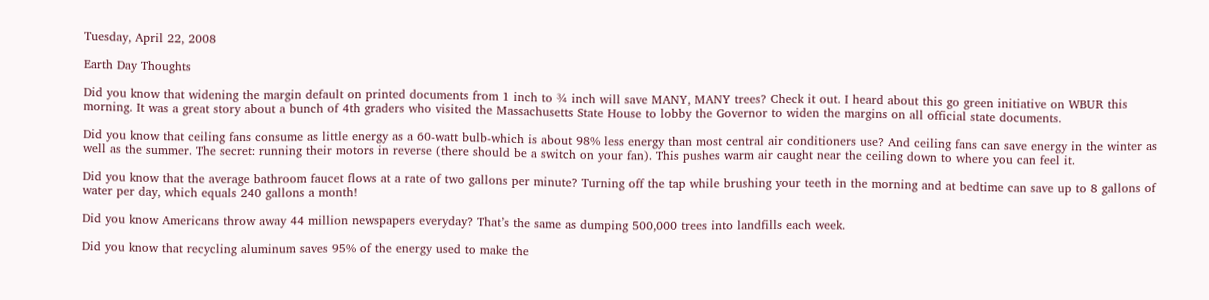Tuesday, April 22, 2008

Earth Day Thoughts

Did you know that widening the margin default on printed documents from 1 inch to ¾ inch will save MANY, MANY trees? Check it out. I heard about this go green initiative on WBUR this morning. It was a great story about a bunch of 4th graders who visited the Massachusetts State House to lobby the Governor to widen the margins on all official state documents.

Did you know that ceiling fans consume as little energy as a 60-watt bulb-which is about 98% less energy than most central air conditioners use? And ceiling fans can save energy in the winter as well as the summer. The secret: running their motors in reverse (there should be a switch on your fan). This pushes warm air caught near the ceiling down to where you can feel it.

Did you know that the average bathroom faucet flows at a rate of two gallons per minute? Turning off the tap while brushing your teeth in the morning and at bedtime can save up to 8 gallons of water per day, which equals 240 gallons a month!

Did you know Americans throw away 44 million newspapers everyday? That’s the same as dumping 500,000 trees into landfills each week.

Did you know that recycling aluminum saves 95% of the energy used to make the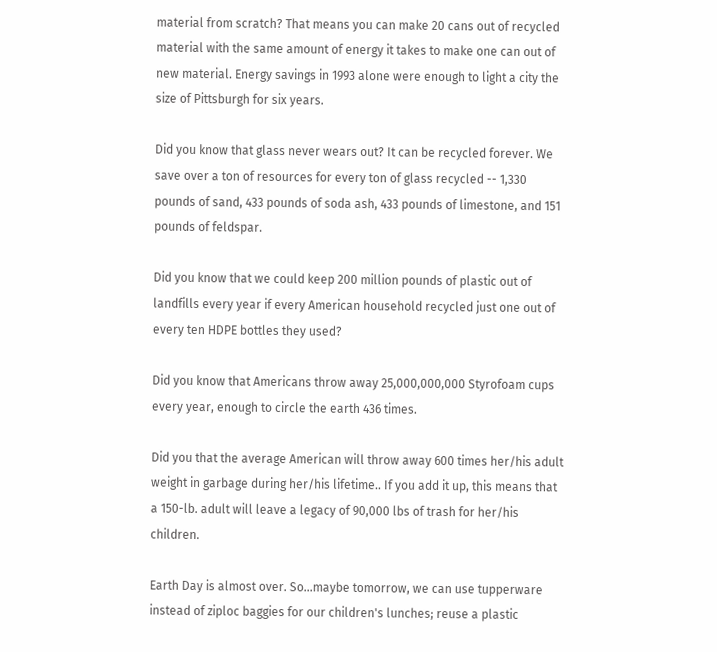material from scratch? That means you can make 20 cans out of recycled material with the same amount of energy it takes to make one can out of new material. Energy savings in 1993 alone were enough to light a city the size of Pittsburgh for six years.

Did you know that glass never wears out? It can be recycled forever. We save over a ton of resources for every ton of glass recycled -- 1,330 pounds of sand, 433 pounds of soda ash, 433 pounds of limestone, and 151 pounds of feldspar.

Did you know that we could keep 200 million pounds of plastic out of landfills every year if every American household recycled just one out of every ten HDPE bottles they used?

Did you know that Americans throw away 25,000,000,000 Styrofoam cups every year, enough to circle the earth 436 times.

Did you that the average American will throw away 600 times her/his adult weight in garbage during her/his lifetime.. If you add it up, this means that a 150-lb. adult will leave a legacy of 90,000 lbs of trash for her/his children.

Earth Day is almost over. So...maybe tomorrow, we can use tupperware instead of ziploc baggies for our children's lunches; reuse a plastic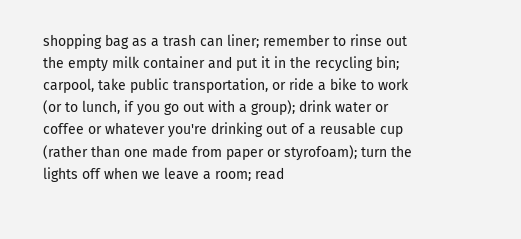shopping bag as a trash can liner; remember to rinse out the empty milk container and put it in the recycling bin; carpool, take public transportation, or ride a bike to work (or to lunch, if you go out with a group); drink water or coffee or whatever you're drinking out of a reusable cup (rather than one made from paper or styrofoam); turn the lights off when we leave a room; read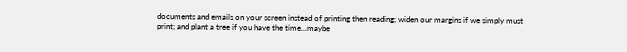documents and emails on your screen instead of printing then reading; widen our margins if we simply must print; and plant a tree if you have the time...maybe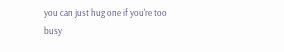you can just hug one if you're too busy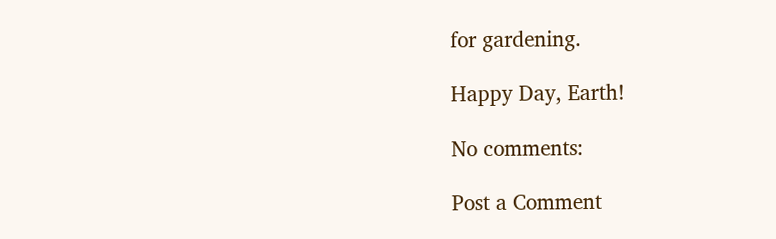for gardening.

Happy Day, Earth!

No comments:

Post a Comment